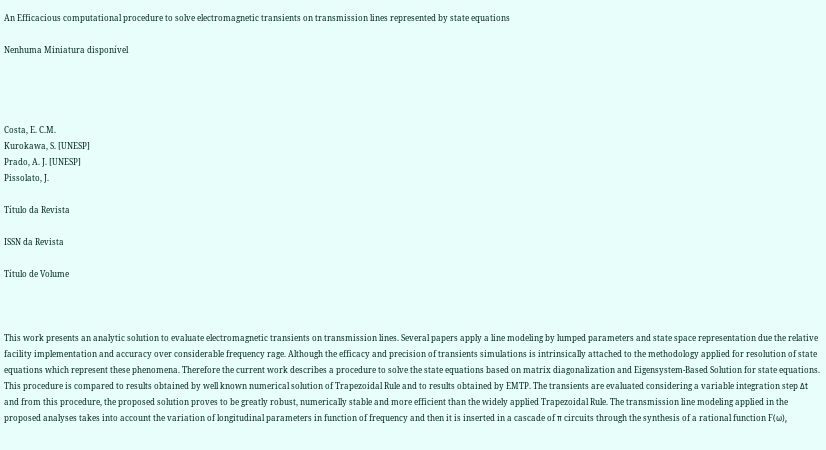An Efficacious computational procedure to solve electromagnetic transients on transmission lines represented by state equations

Nenhuma Miniatura disponível




Costa, E. C.M.
Kurokawa, S. [UNESP]
Prado, A. J. [UNESP]
Pissolato, J.

Título da Revista

ISSN da Revista

Título de Volume



This work presents an analytic solution to evaluate electromagnetic transients on transmission lines. Several papers apply a line modeling by lumped parameters and state space representation due the relative facility implementation and accuracy over considerable frequency rage. Although the efficacy and precision of transients simulations is intrinsically attached to the methodology applied for resolution of state equations which represent these phenomena. Therefore the current work describes a procedure to solve the state equations based on matrix diagonalization and Eigensystem-Based Solution for state equations. This procedure is compared to results obtained by well known numerical solution of Trapezoidal Rule and to results obtained by EMTP. The transients are evaluated considering a variable integration step Δt and from this procedure, the proposed solution proves to be greatly robust, numerically stable and more efficient than the widely applied Trapezoidal Rule. The transmission line modeling applied in the proposed analyses takes into account the variation of longitudinal parameters in function of frequency and then it is inserted in a cascade of π circuits through the synthesis of a rational function F(ω),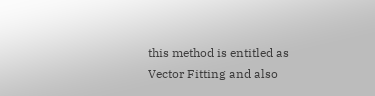this method is entitled as Vector Fitting and also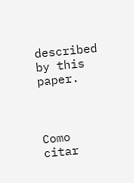described by this paper.



Como citar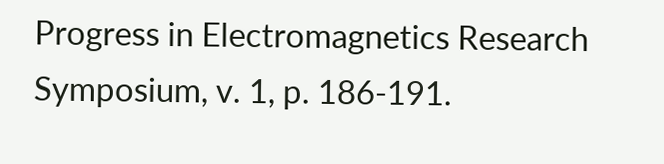Progress in Electromagnetics Research Symposium, v. 1, p. 186-191.